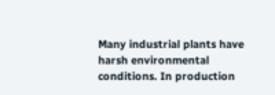Many industrial plants have harsh environmental conditions. In production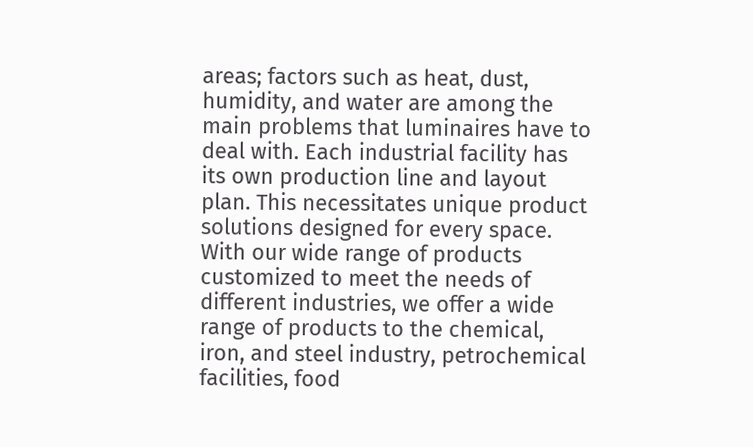areas; factors such as heat, dust, humidity, and water are among the main problems that luminaires have to deal with. Each industrial facility has its own production line and layout plan. This necessitates unique product solutions designed for every space. With our wide range of products customized to meet the needs of different industries, we offer a wide range of products to the chemical, iron, and steel industry, petrochemical facilities, food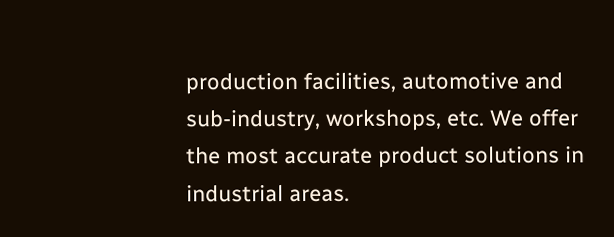production facilities, automotive and sub-industry, workshops, etc. We offer the most accurate product solutions in industrial areas.